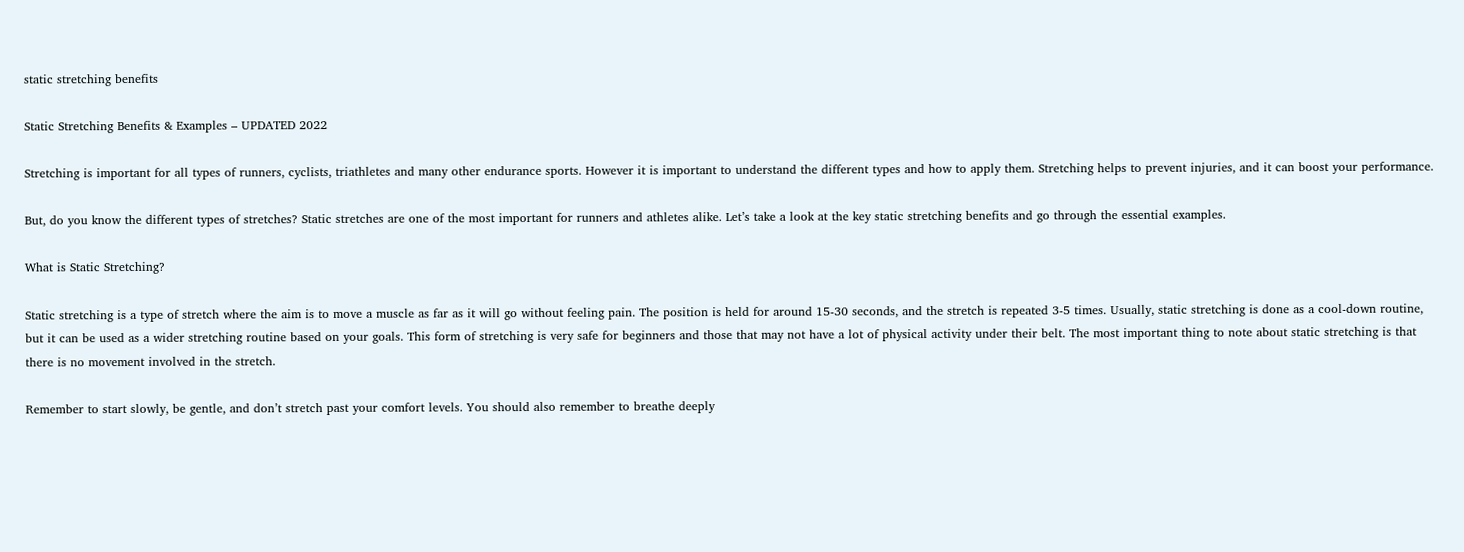static stretching benefits

Static Stretching Benefits & Examples – UPDATED 2022

Stretching is important for all types of runners, cyclists, triathletes and many other endurance sports. However it is important to understand the different types and how to apply them. Stretching helps to prevent injuries, and it can boost your performance.

But, do you know the different types of stretches? Static stretches are one of the most important for runners and athletes alike. Let’s take a look at the key static stretching benefits and go through the essential examples.

What is Static Stretching?

Static stretching is a type of stretch where the aim is to move a muscle as far as it will go without feeling pain. The position is held for around 15-30 seconds, and the stretch is repeated 3-5 times. Usually, static stretching is done as a cool-down routine, but it can be used as a wider stretching routine based on your goals. This form of stretching is very safe for beginners and those that may not have a lot of physical activity under their belt. The most important thing to note about static stretching is that there is no movement involved in the stretch.

Remember to start slowly, be gentle, and don’t stretch past your comfort levels. You should also remember to breathe deeply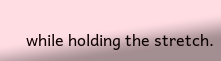while holding the stretch.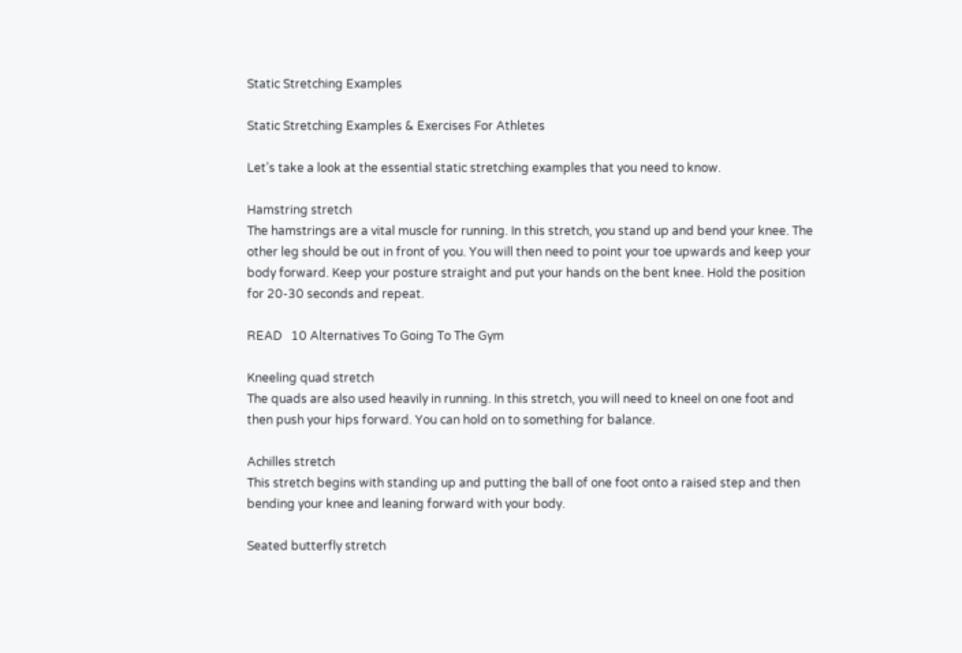Static Stretching Examples

Static Stretching Examples & Exercises For Athletes

Let’s take a look at the essential static stretching examples that you need to know.

Hamstring stretch
The hamstrings are a vital muscle for running. In this stretch, you stand up and bend your knee. The other leg should be out in front of you. You will then need to point your toe upwards and keep your body forward. Keep your posture straight and put your hands on the bent knee. Hold the position for 20-30 seconds and repeat.

READ   10 Alternatives To Going To The Gym

Kneeling quad stretch
The quads are also used heavily in running. In this stretch, you will need to kneel on one foot and then push your hips forward. You can hold on to something for balance.

Achilles stretch
This stretch begins with standing up and putting the ball of one foot onto a raised step and then bending your knee and leaning forward with your body.

Seated butterfly stretch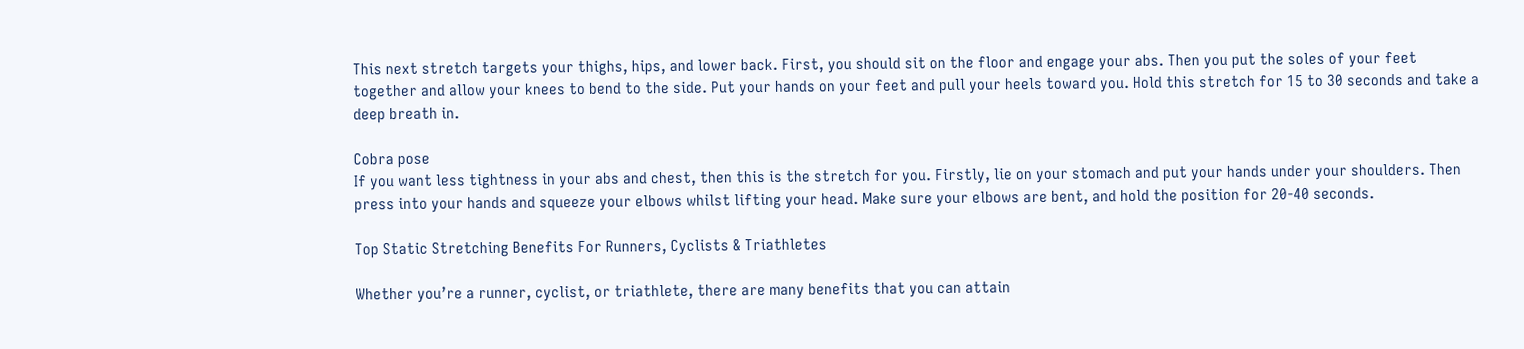This next stretch targets your thighs, hips, and lower back. First, you should sit on the floor and engage your abs. Then you put the soles of your feet together and allow your knees to bend to the side. Put your hands on your feet and pull your heels toward you. Hold this stretch for 15 to 30 seconds and take a deep breath in.

Cobra pose
If you want less tightness in your abs and chest, then this is the stretch for you. Firstly, lie on your stomach and put your hands under your shoulders. Then press into your hands and squeeze your elbows whilst lifting your head. Make sure your elbows are bent, and hold the position for 20-40 seconds.

Top Static Stretching Benefits For Runners, Cyclists & Triathletes

Whether you’re a runner, cyclist, or triathlete, there are many benefits that you can attain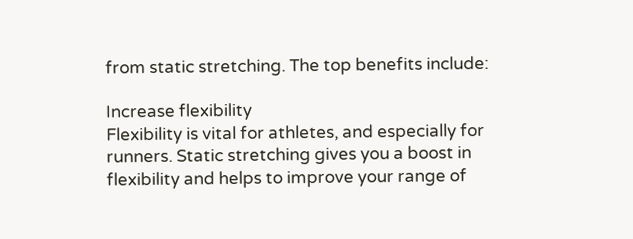from static stretching. The top benefits include:

Increase flexibility
Flexibility is vital for athletes, and especially for runners. Static stretching gives you a boost in flexibility and helps to improve your range of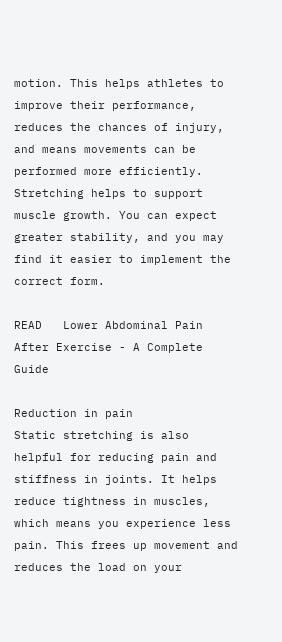motion. This helps athletes to improve their performance, reduces the chances of injury, and means movements can be performed more efficiently. Stretching helps to support muscle growth. You can expect greater stability, and you may find it easier to implement the correct form.

READ   Lower Abdominal Pain After Exercise - A Complete Guide

Reduction in pain
Static stretching is also helpful for reducing pain and stiffness in joints. It helps reduce tightness in muscles, which means you experience less pain. This frees up movement and reduces the load on your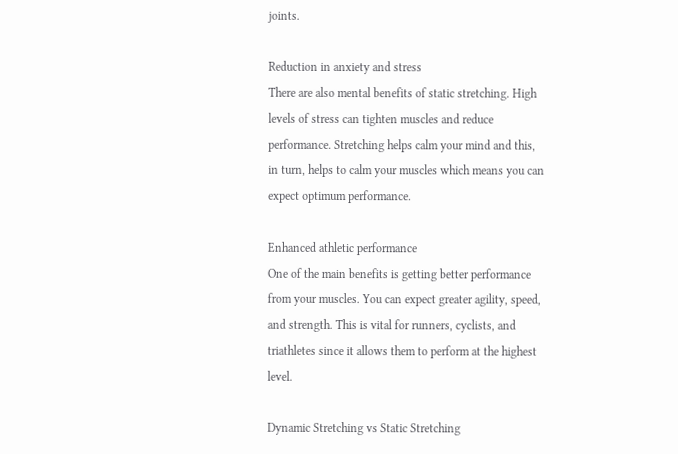joints.

Reduction in anxiety and stress
There are also mental benefits of static stretching. High levels of stress can tighten muscles and reduce performance. Stretching helps calm your mind and this, in turn, helps to calm your muscles which means you can expect optimum performance.

Enhanced athletic performance
One of the main benefits is getting better performance from your muscles. You can expect greater agility, speed, and strength. This is vital for runners, cyclists, and triathletes since it allows them to perform at the highest level.

Dynamic Stretching vs Static Stretching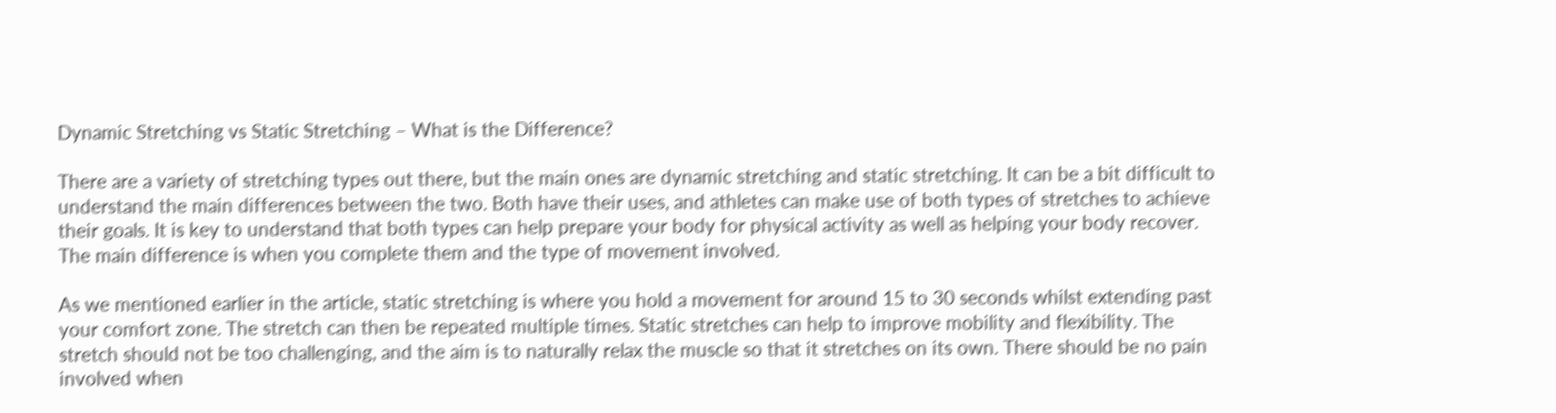Dynamic Stretching vs Static Stretching – What is the Difference?

There are a variety of stretching types out there, but the main ones are dynamic stretching and static stretching. It can be a bit difficult to understand the main differences between the two. Both have their uses, and athletes can make use of both types of stretches to achieve their goals. It is key to understand that both types can help prepare your body for physical activity as well as helping your body recover. The main difference is when you complete them and the type of movement involved.

As we mentioned earlier in the article, static stretching is where you hold a movement for around 15 to 30 seconds whilst extending past your comfort zone. The stretch can then be repeated multiple times. Static stretches can help to improve mobility and flexibility. The stretch should not be too challenging, and the aim is to naturally relax the muscle so that it stretches on its own. There should be no pain involved when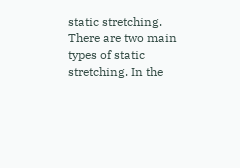static stretching. There are two main types of static stretching. In the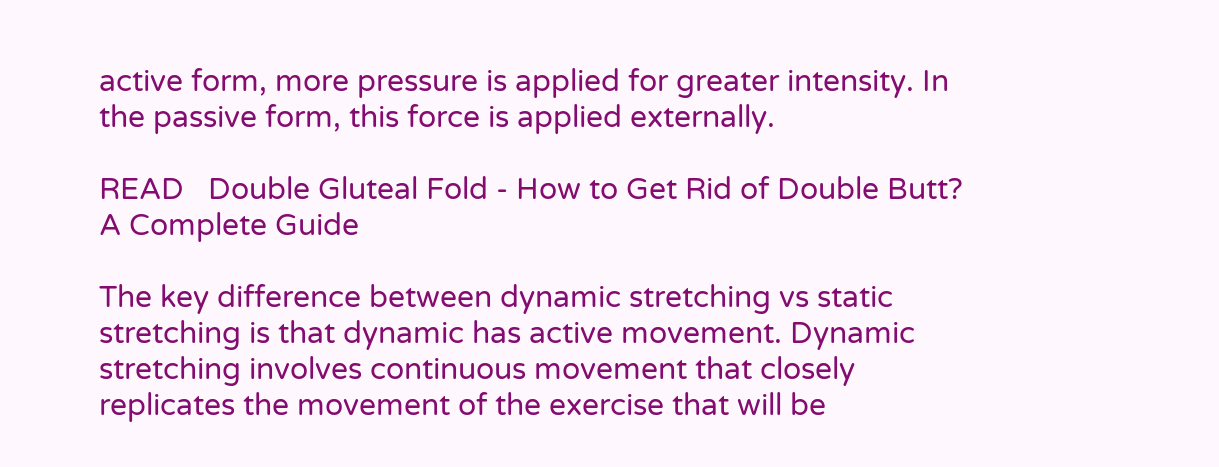active form, more pressure is applied for greater intensity. In the passive form, this force is applied externally.

READ   Double Gluteal Fold - How to Get Rid of Double Butt? A Complete Guide

The key difference between dynamic stretching vs static stretching is that dynamic has active movement. Dynamic stretching involves continuous movement that closely replicates the movement of the exercise that will be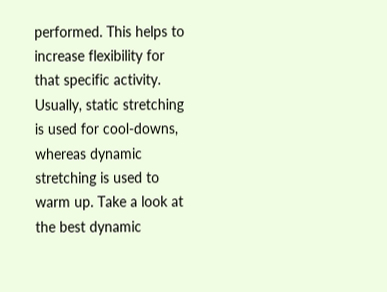performed. This helps to increase flexibility for that specific activity. Usually, static stretching is used for cool-downs, whereas dynamic stretching is used to warm up. Take a look at the best dynamic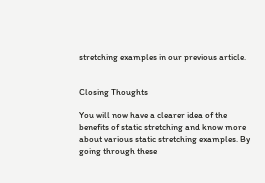stretching examples in our previous article.


Closing Thoughts

You will now have a clearer idea of the benefits of static stretching and know more about various static stretching examples. By going through these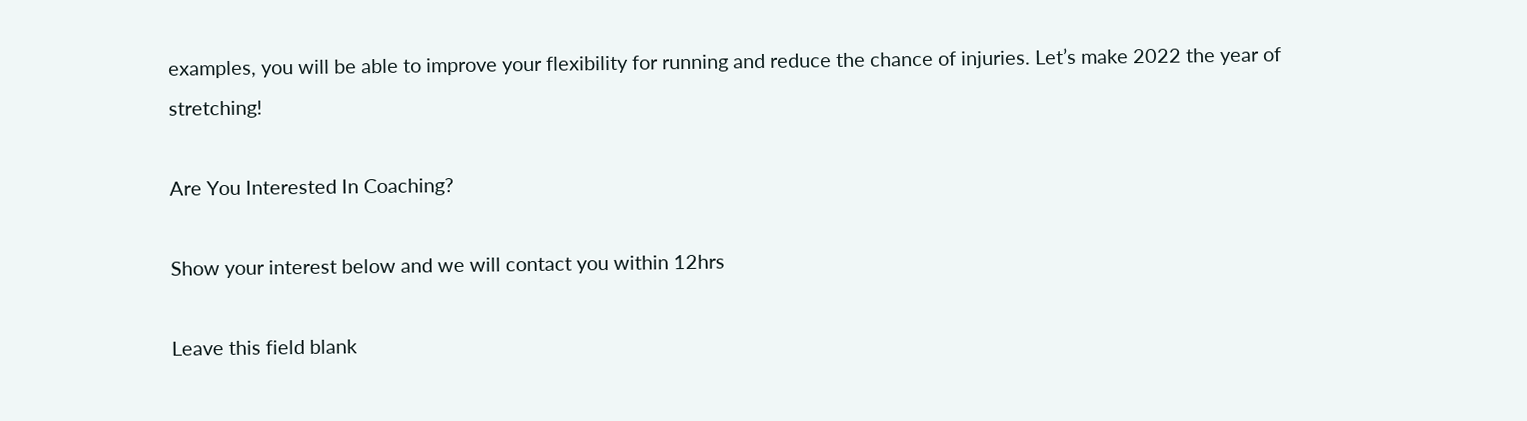examples, you will be able to improve your flexibility for running and reduce the chance of injuries. Let’s make 2022 the year of stretching!

Are You Interested In Coaching?

Show your interest below and we will contact you within 12hrs

Leave this field blank